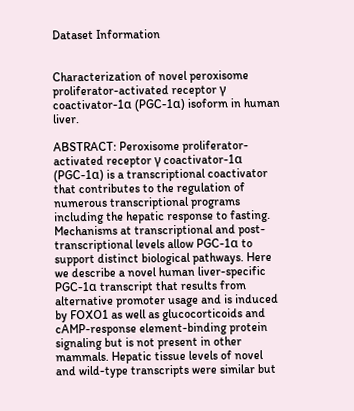Dataset Information


Characterization of novel peroxisome proliferator-activated receptor γ coactivator-1α (PGC-1α) isoform in human liver.

ABSTRACT: Peroxisome proliferator-activated receptor γ coactivator-1α (PGC-1α) is a transcriptional coactivator that contributes to the regulation of numerous transcriptional programs including the hepatic response to fasting. Mechanisms at transcriptional and post-transcriptional levels allow PGC-1α to support distinct biological pathways. Here we describe a novel human liver-specific PGC-1α transcript that results from alternative promoter usage and is induced by FOXO1 as well as glucocorticoids and cAMP-response element-binding protein signaling but is not present in other mammals. Hepatic tissue levels of novel and wild-type transcripts were similar but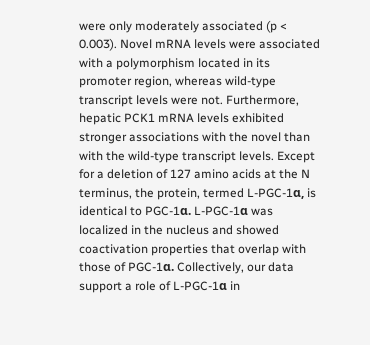were only moderately associated (p < 0.003). Novel mRNA levels were associated with a polymorphism located in its promoter region, whereas wild-type transcript levels were not. Furthermore, hepatic PCK1 mRNA levels exhibited stronger associations with the novel than with the wild-type transcript levels. Except for a deletion of 127 amino acids at the N terminus, the protein, termed L-PGC-1α, is identical to PGC-1α. L-PGC-1α was localized in the nucleus and showed coactivation properties that overlap with those of PGC-1α. Collectively, our data support a role of L-PGC-1α in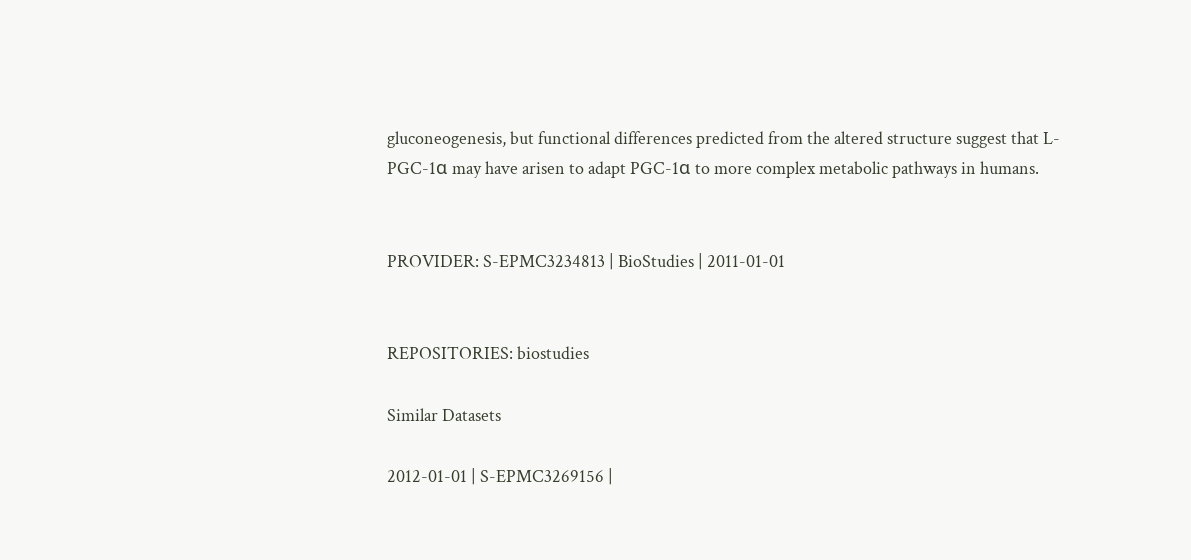gluconeogenesis, but functional differences predicted from the altered structure suggest that L-PGC-1α may have arisen to adapt PGC-1α to more complex metabolic pathways in humans.


PROVIDER: S-EPMC3234813 | BioStudies | 2011-01-01


REPOSITORIES: biostudies

Similar Datasets

2012-01-01 | S-EPMC3269156 |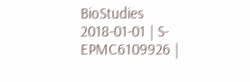BioStudies
2018-01-01 | S-EPMC6109926 |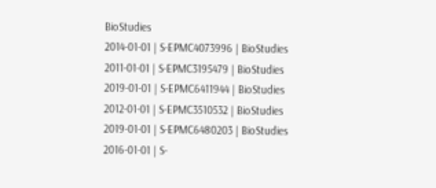BioStudies
2014-01-01 | S-EPMC4073996 | BioStudies
2011-01-01 | S-EPMC3195479 | BioStudies
2019-01-01 | S-EPMC6411944 | BioStudies
2012-01-01 | S-EPMC3510532 | BioStudies
2019-01-01 | S-EPMC6480203 | BioStudies
2016-01-01 | S-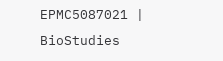EPMC5087021 | BioStudies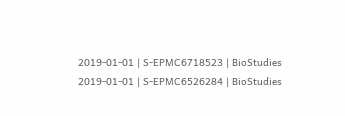2019-01-01 | S-EPMC6718523 | BioStudies
2019-01-01 | S-EPMC6526284 | BioStudies